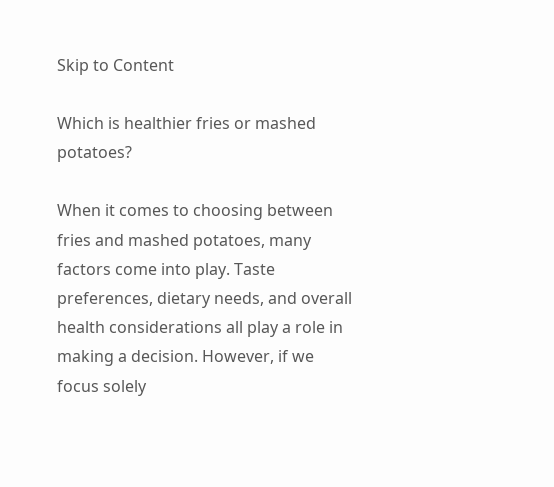Skip to Content

Which is healthier fries or mashed potatoes?

When it comes to choosing between fries and mashed potatoes, many factors come into play. Taste preferences, dietary needs, and overall health considerations all play a role in making a decision. However, if we focus solely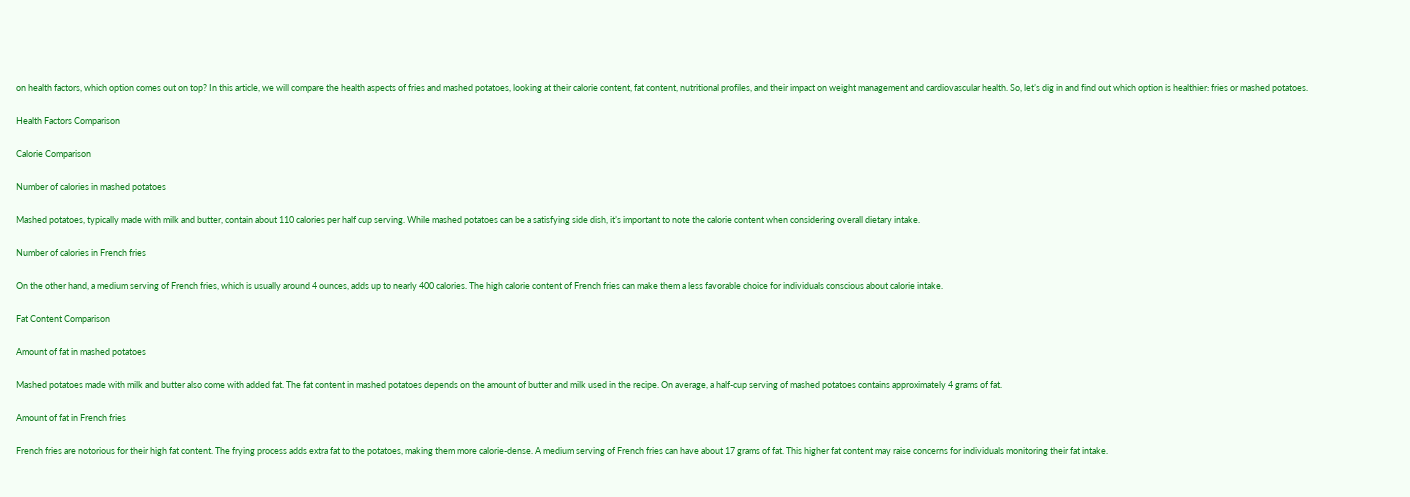on health factors, which option comes out on top? In this article, we will compare the health aspects of fries and mashed potatoes, looking at their calorie content, fat content, nutritional profiles, and their impact on weight management and cardiovascular health. So, let’s dig in and find out which option is healthier: fries or mashed potatoes.

Health Factors Comparison

Calorie Comparison

Number of calories in mashed potatoes

Mashed potatoes, typically made with milk and butter, contain about 110 calories per half cup serving. While mashed potatoes can be a satisfying side dish, it’s important to note the calorie content when considering overall dietary intake.

Number of calories in French fries

On the other hand, a medium serving of French fries, which is usually around 4 ounces, adds up to nearly 400 calories. The high calorie content of French fries can make them a less favorable choice for individuals conscious about calorie intake.

Fat Content Comparison

Amount of fat in mashed potatoes

Mashed potatoes made with milk and butter also come with added fat. The fat content in mashed potatoes depends on the amount of butter and milk used in the recipe. On average, a half-cup serving of mashed potatoes contains approximately 4 grams of fat.

Amount of fat in French fries

French fries are notorious for their high fat content. The frying process adds extra fat to the potatoes, making them more calorie-dense. A medium serving of French fries can have about 17 grams of fat. This higher fat content may raise concerns for individuals monitoring their fat intake.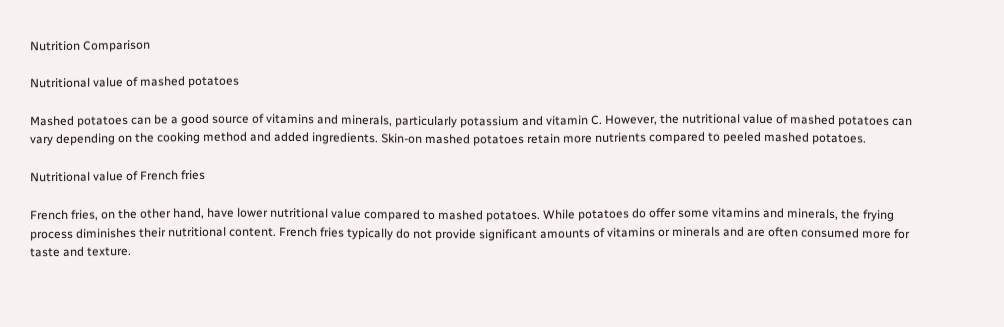Nutrition Comparison

Nutritional value of mashed potatoes

Mashed potatoes can be a good source of vitamins and minerals, particularly potassium and vitamin C. However, the nutritional value of mashed potatoes can vary depending on the cooking method and added ingredients. Skin-on mashed potatoes retain more nutrients compared to peeled mashed potatoes.

Nutritional value of French fries

French fries, on the other hand, have lower nutritional value compared to mashed potatoes. While potatoes do offer some vitamins and minerals, the frying process diminishes their nutritional content. French fries typically do not provide significant amounts of vitamins or minerals and are often consumed more for taste and texture.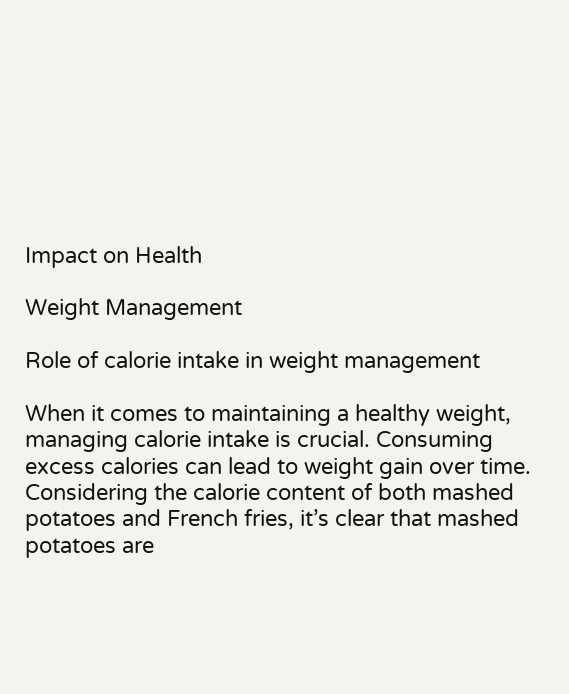Impact on Health

Weight Management

Role of calorie intake in weight management

When it comes to maintaining a healthy weight, managing calorie intake is crucial. Consuming excess calories can lead to weight gain over time. Considering the calorie content of both mashed potatoes and French fries, it’s clear that mashed potatoes are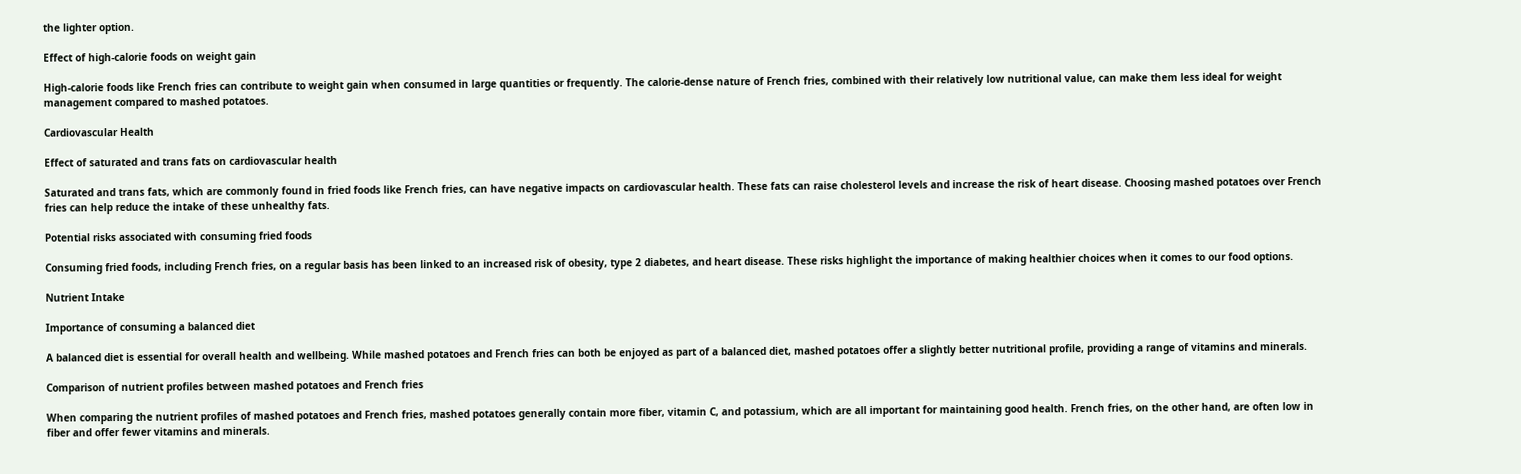the lighter option.

Effect of high-calorie foods on weight gain

High-calorie foods like French fries can contribute to weight gain when consumed in large quantities or frequently. The calorie-dense nature of French fries, combined with their relatively low nutritional value, can make them less ideal for weight management compared to mashed potatoes.

Cardiovascular Health

Effect of saturated and trans fats on cardiovascular health

Saturated and trans fats, which are commonly found in fried foods like French fries, can have negative impacts on cardiovascular health. These fats can raise cholesterol levels and increase the risk of heart disease. Choosing mashed potatoes over French fries can help reduce the intake of these unhealthy fats.

Potential risks associated with consuming fried foods

Consuming fried foods, including French fries, on a regular basis has been linked to an increased risk of obesity, type 2 diabetes, and heart disease. These risks highlight the importance of making healthier choices when it comes to our food options.

Nutrient Intake

Importance of consuming a balanced diet

A balanced diet is essential for overall health and wellbeing. While mashed potatoes and French fries can both be enjoyed as part of a balanced diet, mashed potatoes offer a slightly better nutritional profile, providing a range of vitamins and minerals.

Comparison of nutrient profiles between mashed potatoes and French fries

When comparing the nutrient profiles of mashed potatoes and French fries, mashed potatoes generally contain more fiber, vitamin C, and potassium, which are all important for maintaining good health. French fries, on the other hand, are often low in fiber and offer fewer vitamins and minerals.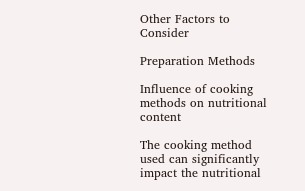Other Factors to Consider

Preparation Methods

Influence of cooking methods on nutritional content

The cooking method used can significantly impact the nutritional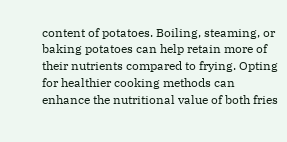content of potatoes. Boiling, steaming, or baking potatoes can help retain more of their nutrients compared to frying. Opting for healthier cooking methods can enhance the nutritional value of both fries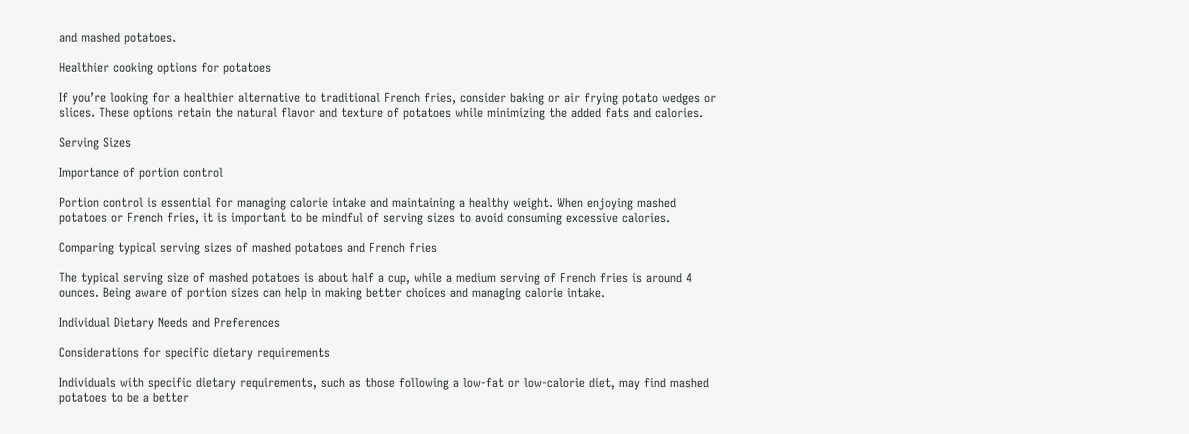and mashed potatoes.

Healthier cooking options for potatoes

If you’re looking for a healthier alternative to traditional French fries, consider baking or air frying potato wedges or slices. These options retain the natural flavor and texture of potatoes while minimizing the added fats and calories.

Serving Sizes

Importance of portion control

Portion control is essential for managing calorie intake and maintaining a healthy weight. When enjoying mashed potatoes or French fries, it is important to be mindful of serving sizes to avoid consuming excessive calories.

Comparing typical serving sizes of mashed potatoes and French fries

The typical serving size of mashed potatoes is about half a cup, while a medium serving of French fries is around 4 ounces. Being aware of portion sizes can help in making better choices and managing calorie intake.

Individual Dietary Needs and Preferences

Considerations for specific dietary requirements

Individuals with specific dietary requirements, such as those following a low-fat or low-calorie diet, may find mashed potatoes to be a better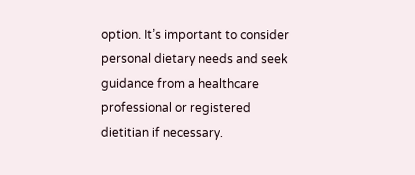option. It’s important to consider personal dietary needs and seek guidance from a healthcare professional or registered dietitian if necessary.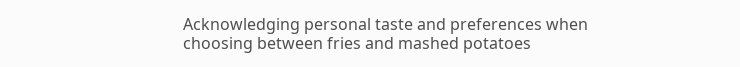Acknowledging personal taste and preferences when choosing between fries and mashed potatoes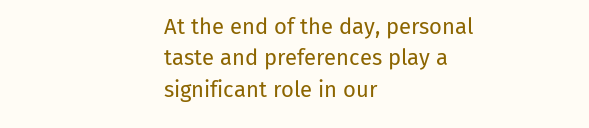At the end of the day, personal taste and preferences play a significant role in our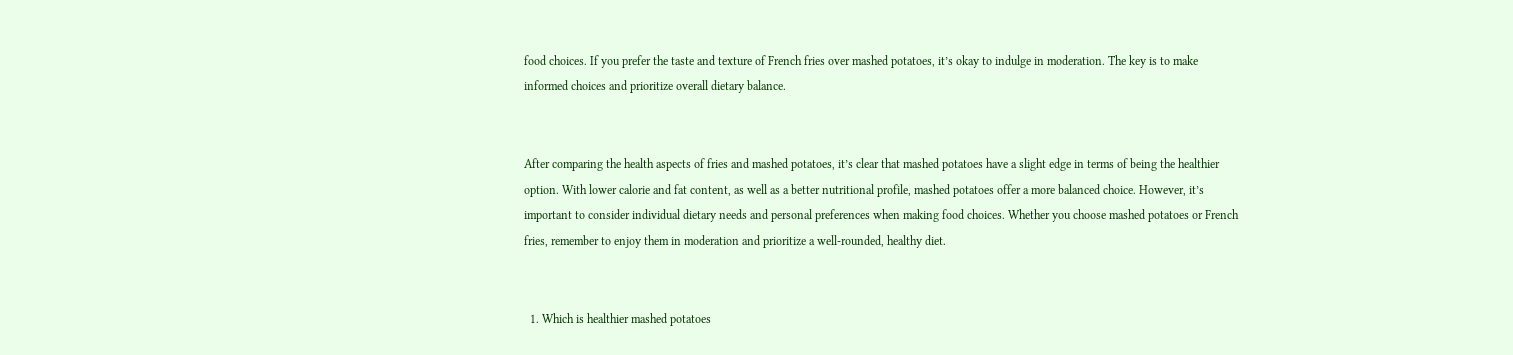food choices. If you prefer the taste and texture of French fries over mashed potatoes, it’s okay to indulge in moderation. The key is to make informed choices and prioritize overall dietary balance.


After comparing the health aspects of fries and mashed potatoes, it’s clear that mashed potatoes have a slight edge in terms of being the healthier option. With lower calorie and fat content, as well as a better nutritional profile, mashed potatoes offer a more balanced choice. However, it’s important to consider individual dietary needs and personal preferences when making food choices. Whether you choose mashed potatoes or French fries, remember to enjoy them in moderation and prioritize a well-rounded, healthy diet.


  1. Which is healthier mashed potatoes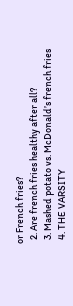or French fries?
  2. Are french fries healthy after all?
  3. Mashed potato vs. McDonald’s french fries
  4. THE VARSITY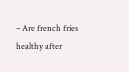– Are french fries healthy after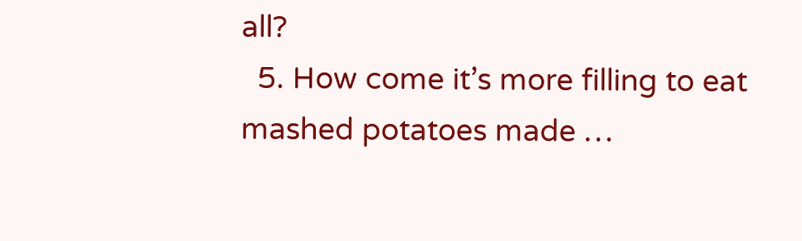all?
  5. How come it’s more filling to eat mashed potatoes made …